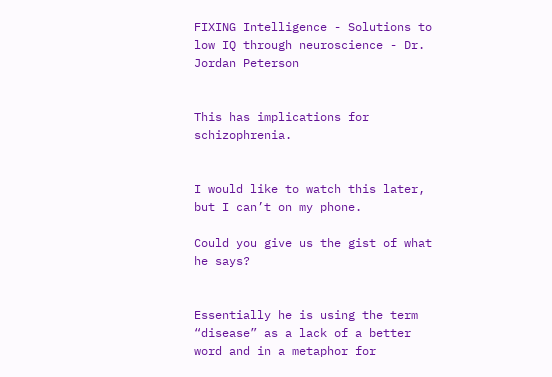FIXING Intelligence - Solutions to low IQ through neuroscience - Dr. Jordan Peterson


This has implications for schizophrenia.


I would like to watch this later, but I can’t on my phone.

Could you give us the gist of what he says?


Essentially he is using the term “disease” as a lack of a better word and in a metaphor for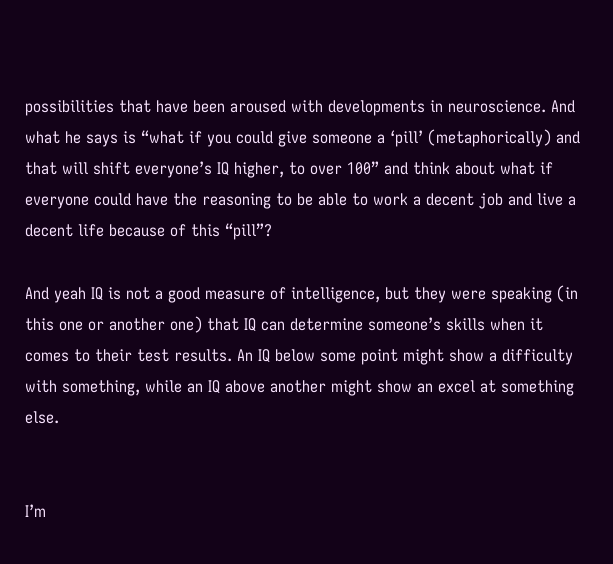possibilities that have been aroused with developments in neuroscience. And what he says is “what if you could give someone a ‘pill’ (metaphorically) and that will shift everyone’s IQ higher, to over 100” and think about what if everyone could have the reasoning to be able to work a decent job and live a decent life because of this “pill”?

And yeah IQ is not a good measure of intelligence, but they were speaking (in this one or another one) that IQ can determine someone’s skills when it comes to their test results. An IQ below some point might show a difficulty with something, while an IQ above another might show an excel at something else.


I’m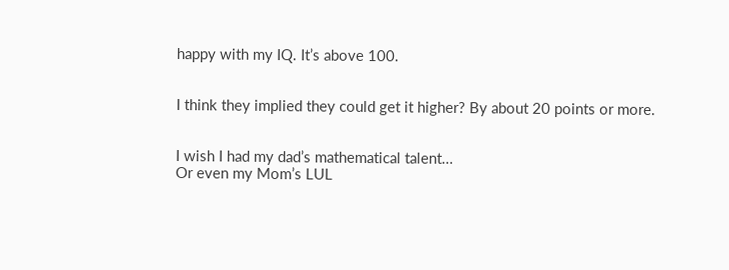happy with my IQ. It’s above 100.


I think they implied they could get it higher? By about 20 points or more.


I wish I had my dad’s mathematical talent…
Or even my Mom’s LUL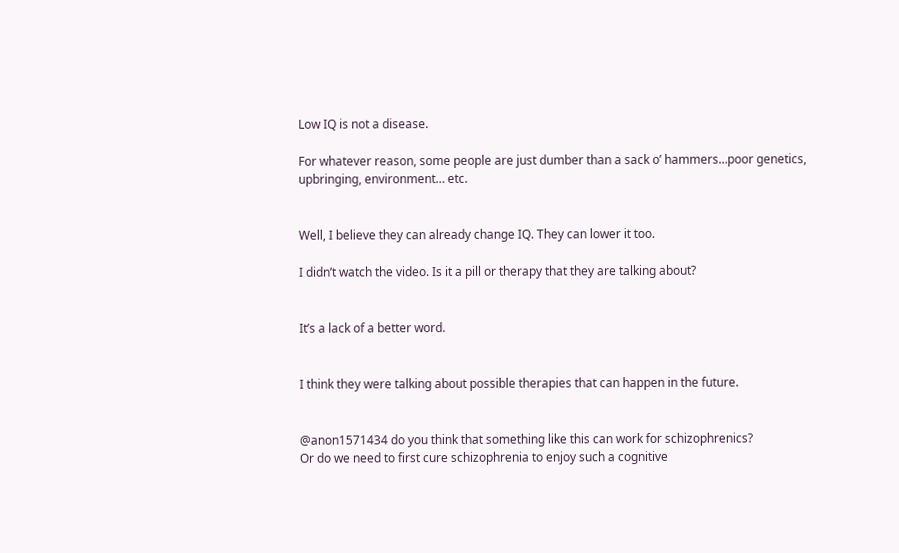Low IQ is not a disease.

For whatever reason, some people are just dumber than a sack o’ hammers…poor genetics, upbringing, environment… etc.


Well, I believe they can already change IQ. They can lower it too.

I didn’t watch the video. Is it a pill or therapy that they are talking about?


It’s a lack of a better word.


I think they were talking about possible therapies that can happen in the future.


@anon1571434 do you think that something like this can work for schizophrenics?
Or do we need to first cure schizophrenia to enjoy such a cognitive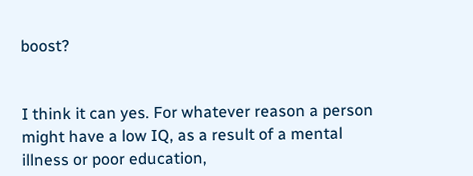boost?


I think it can yes. For whatever reason a person might have a low IQ, as a result of a mental illness or poor education,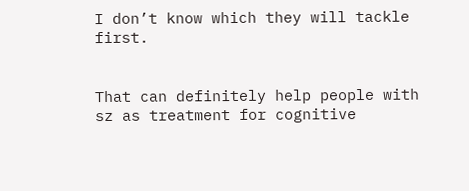I don’t know which they will tackle first.


That can definitely help people with sz as treatment for cognitive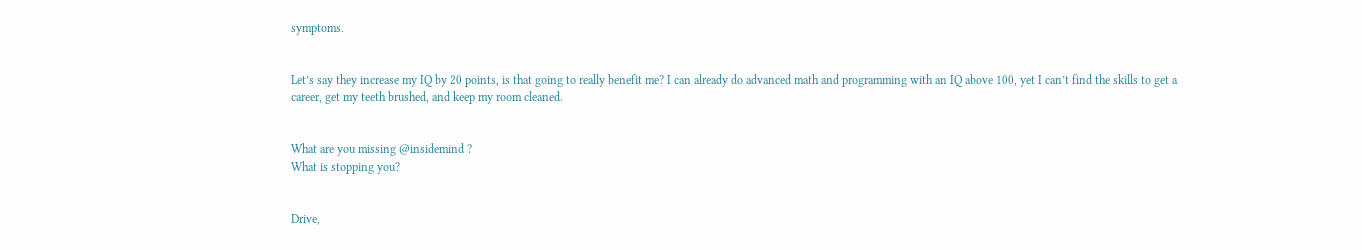symptoms.


Let’s say they increase my IQ by 20 points, is that going to really benefit me? I can already do advanced math and programming with an IQ above 100, yet I can’t find the skills to get a career, get my teeth brushed, and keep my room cleaned.


What are you missing @insidemind ?
What is stopping you?


Drive,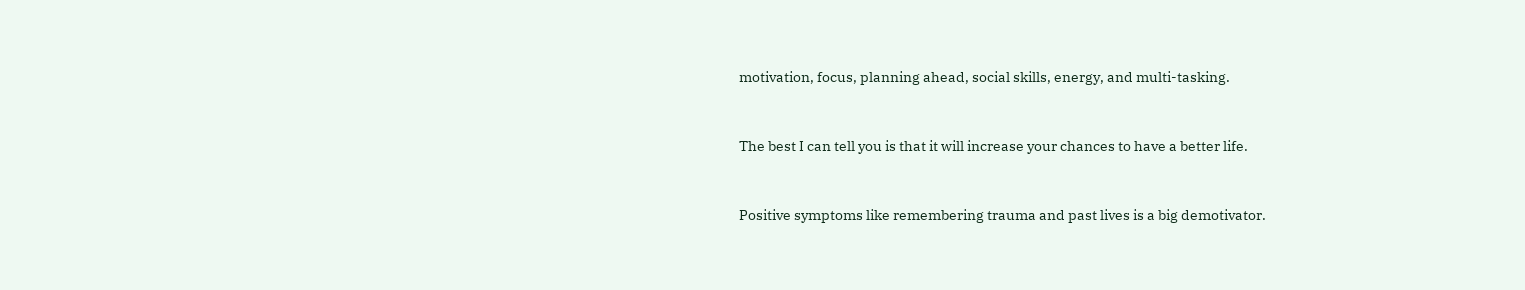motivation, focus, planning ahead, social skills, energy, and multi-tasking.


The best I can tell you is that it will increase your chances to have a better life.


Positive symptoms like remembering trauma and past lives is a big demotivator.